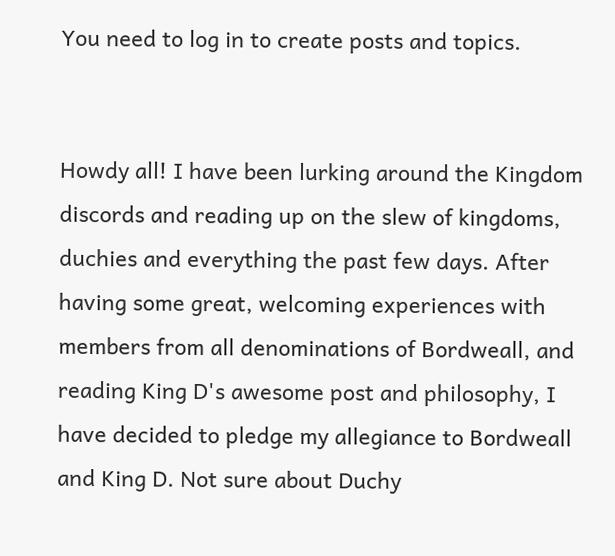You need to log in to create posts and topics.


Howdy all! I have been lurking around the Kingdom discords and reading up on the slew of kingdoms, duchies and everything the past few days. After having some great, welcoming experiences with members from all denominations of Bordweall, and reading King D's awesome post and philosophy, I have decided to pledge my allegiance to Bordweall and King D. Not sure about Duchy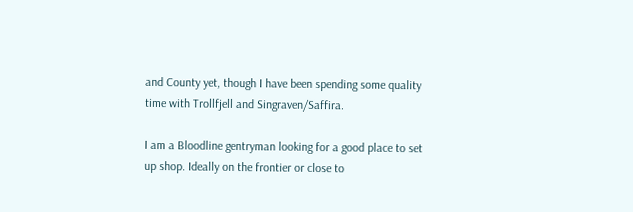and County yet, though I have been spending some quality time with Trollfjell and Singraven/Saffira.

I am a Bloodline gentryman looking for a good place to set up shop. Ideally on the frontier or close to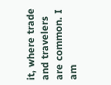it, where trade and travelers are common. I am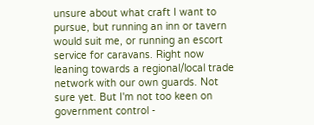unsure about what craft I want to pursue, but running an inn or tavern would suit me, or running an escort service for caravans. Right now leaning towards a regional/local trade network with our own guards. Not sure yet. But I'm not too keen on government control -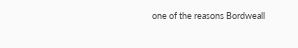one of the reasons Bordweall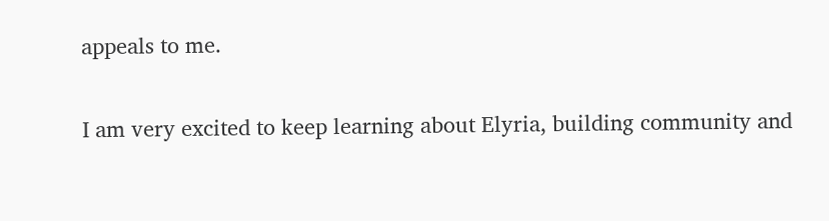appeals to me.

I am very excited to keep learning about Elyria, building community and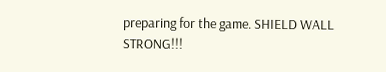preparing for the game. SHIELD WALL STRONG!!!